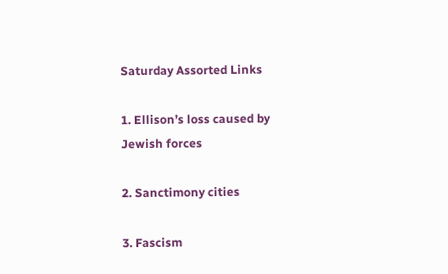Saturday Assorted Links

1. Ellison’s loss caused by Jewish forces

2. Sanctimony cities

3. Fascism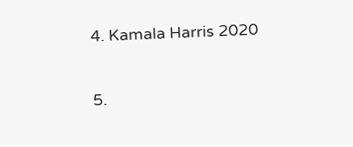4. Kamala Harris 2020

5.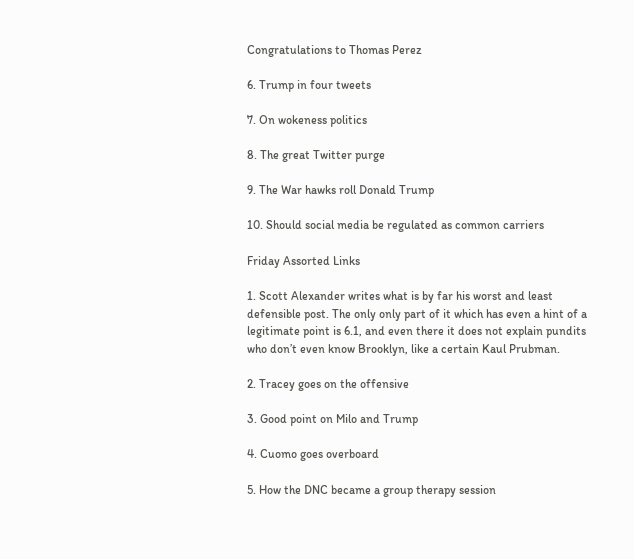Congratulations to Thomas Perez

6. Trump in four tweets

7. On wokeness politics

8. The great Twitter purge

9. The War hawks roll Donald Trump

10. Should social media be regulated as common carriers

Friday Assorted Links

1. Scott Alexander writes what is by far his worst and least defensible post. The only only part of it which has even a hint of a legitimate point is 6.1, and even there it does not explain pundits who don’t even know Brooklyn, like a certain Kaul Prubman.

2. Tracey goes on the offensive

3. Good point on Milo and Trump

4. Cuomo goes overboard

5. How the DNC became a group therapy session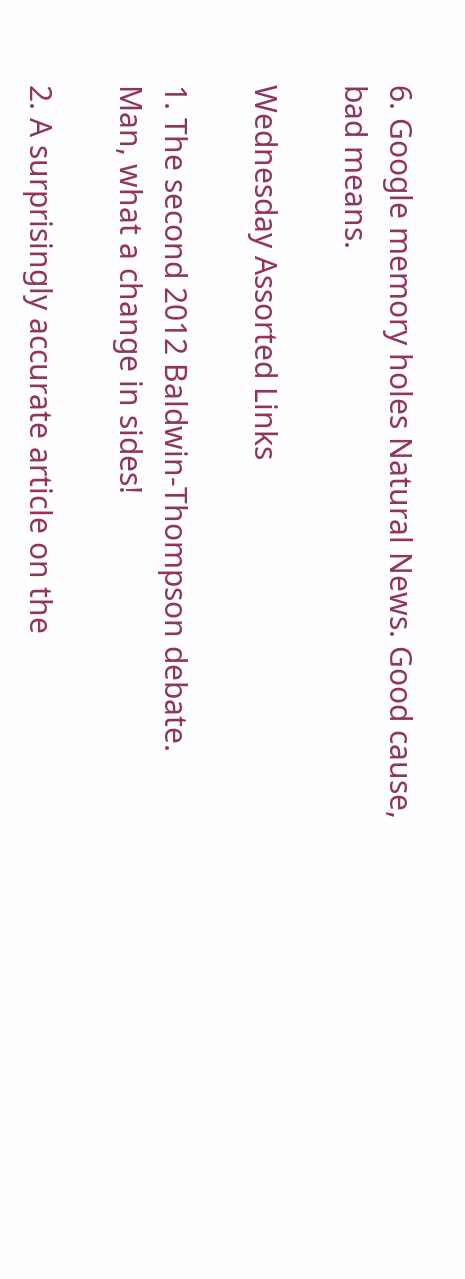6. Google memory holes Natural News. Good cause, bad means.

Wednesday Assorted Links

1. The second 2012 Baldwin-Thompson debate. Man, what a change in sides!

2. A surprisingly accurate article on the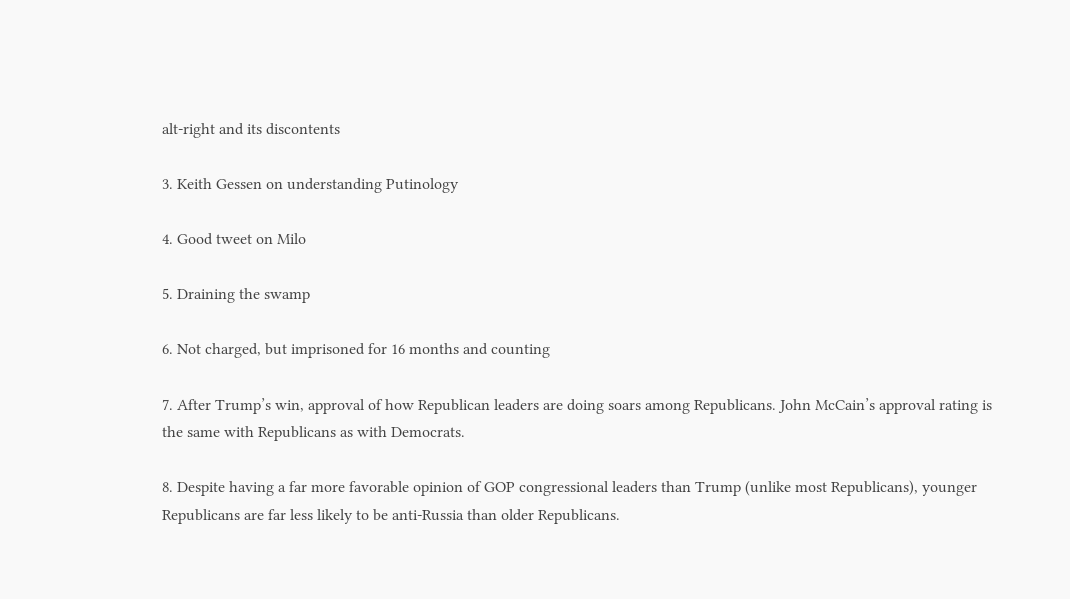alt-right and its discontents

3. Keith Gessen on understanding Putinology

4. Good tweet on Milo

5. Draining the swamp

6. Not charged, but imprisoned for 16 months and counting

7. After Trump’s win, approval of how Republican leaders are doing soars among Republicans. John McCain’s approval rating is the same with Republicans as with Democrats.

8. Despite having a far more favorable opinion of GOP congressional leaders than Trump (unlike most Republicans), younger Republicans are far less likely to be anti-Russia than older Republicans.